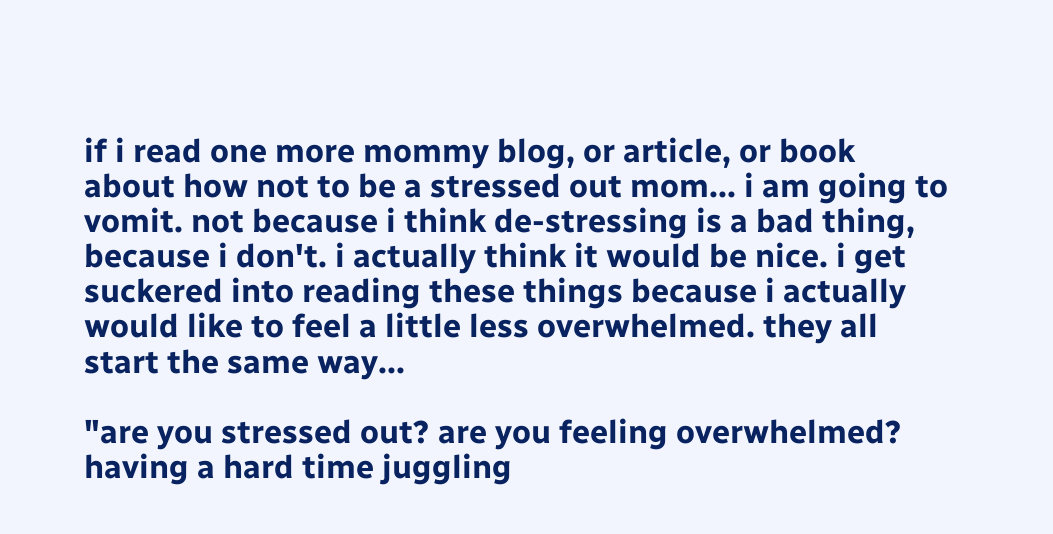if i read one more mommy blog, or article, or book about how not to be a stressed out mom... i am going to vomit. not because i think de-stressing is a bad thing, because i don't. i actually think it would be nice. i get suckered into reading these things because i actually would like to feel a little less overwhelmed. they all start the same way...

"are you stressed out? are you feeling overwhelmed? having a hard time juggling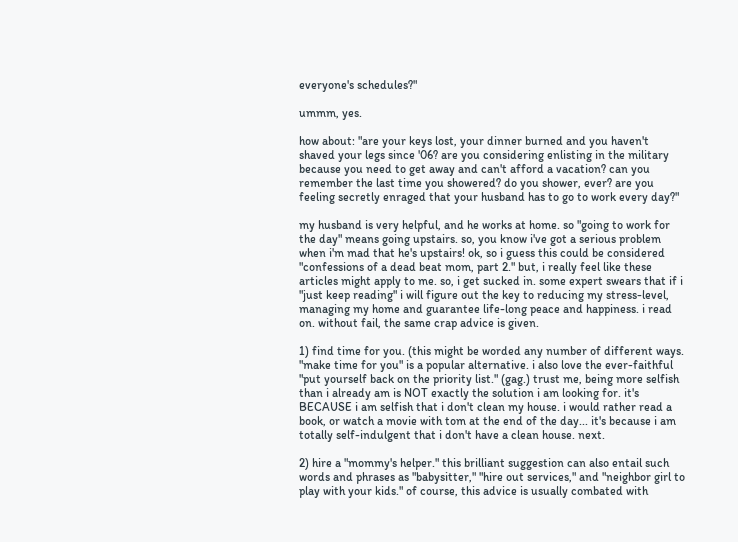everyone's schedules?"

ummm, yes.

how about: "are your keys lost, your dinner burned and you haven't shaved your legs since '06? are you considering enlisting in the military because you need to get away and can't afford a vacation? can you remember the last time you showered? do you shower, ever? are you feeling secretly enraged that your husband has to go to work every day?"

my husband is very helpful, and he works at home. so "going to work for the day" means going upstairs. so, you know i've got a serious problem when i'm mad that he's upstairs! ok, so i guess this could be considered "confessions of a dead beat mom, part 2." but, i really feel like these articles might apply to me. so, i get sucked in. some expert swears that if i "just keep reading" i will figure out the key to reducing my stress-level, managing my home and guarantee life-long peace and happiness. i read on. without fail, the same crap advice is given.

1) find time for you. (this might be worded any number of different ways. "make time for you" is a popular alternative. i also love the ever-faithful "put yourself back on the priority list." (gag.) trust me, being more selfish than i already am is NOT exactly the solution i am looking for. it's BECAUSE i am selfish that i don't clean my house. i would rather read a book, or watch a movie with tom at the end of the day... it's because i am totally self-indulgent that i don't have a clean house. next.

2) hire a "mommy's helper." this brilliant suggestion can also entail such words and phrases as "babysitter," "hire out services," and "neighbor girl to play with your kids." of course, this advice is usually combated with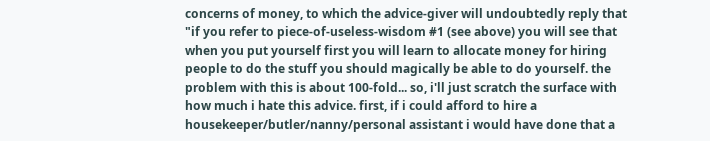concerns of money, to which the advice-giver will undoubtedly reply that "if you refer to piece-of-useless-wisdom #1 (see above) you will see that when you put yourself first you will learn to allocate money for hiring people to do the stuff you should magically be able to do yourself. the problem with this is about 100-fold... so, i'll just scratch the surface with how much i hate this advice. first, if i could afford to hire a housekeeper/butler/nanny/personal assistant i would have done that a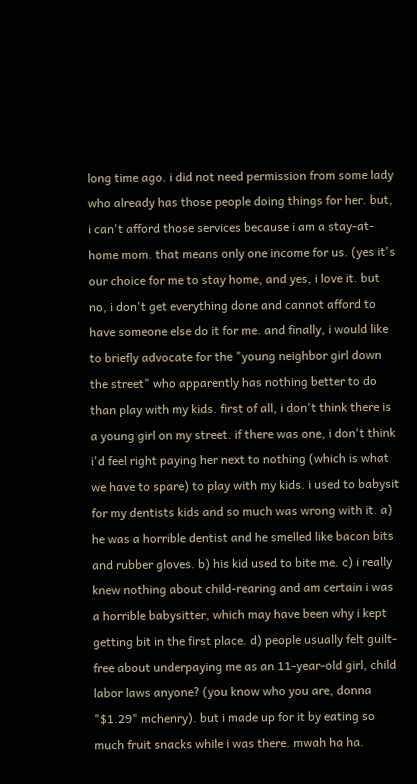long time ago. i did not need permission from some lady who already has those people doing things for her. but, i can't afford those services because i am a stay-at-home mom. that means only one income for us. (yes it's our choice for me to stay home, and yes, i love it. but no, i don't get everything done and cannot afford to have someone else do it for me. and finally, i would like to briefly advocate for the "young neighbor girl down the street" who apparently has nothing better to do than play with my kids. first of all, i don't think there is a young girl on my street. if there was one, i don't think i'd feel right paying her next to nothing (which is what we have to spare) to play with my kids. i used to babysit for my dentists kids and so much was wrong with it. a) he was a horrible dentist and he smelled like bacon bits and rubber gloves. b) his kid used to bite me. c) i really knew nothing about child-rearing and am certain i was a horrible babysitter, which may have been why i kept getting bit in the first place. d) people usually felt guilt-free about underpaying me as an 11-year-old girl, child labor laws anyone? (you know who you are, donna "$1.29" mchenry). but i made up for it by eating so much fruit snacks while i was there. mwah ha ha.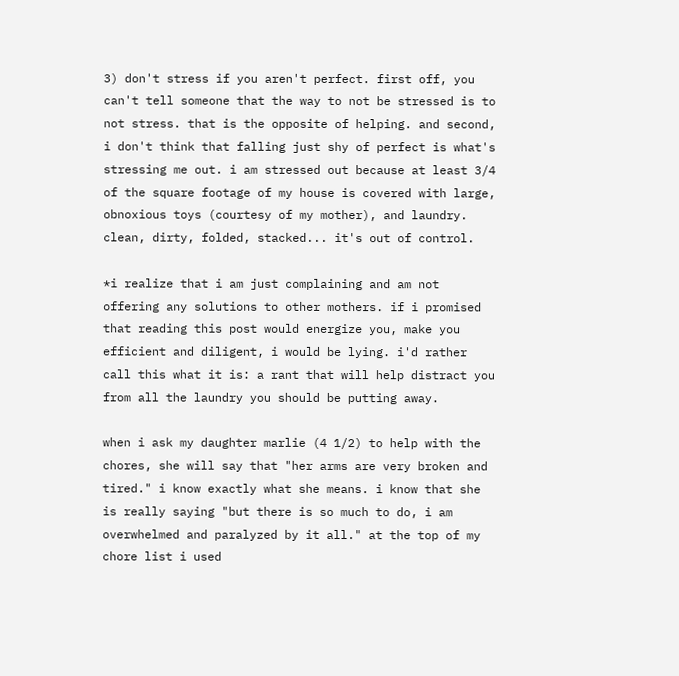3) don't stress if you aren't perfect. first off, you can't tell someone that the way to not be stressed is to not stress. that is the opposite of helping. and second, i don't think that falling just shy of perfect is what's stressing me out. i am stressed out because at least 3/4 of the square footage of my house is covered with large, obnoxious toys (courtesy of my mother), and laundry. clean, dirty, folded, stacked... it's out of control.

*i realize that i am just complaining and am not offering any solutions to other mothers. if i promised that reading this post would energize you, make you efficient and diligent, i would be lying. i'd rather call this what it is: a rant that will help distract you from all the laundry you should be putting away.

when i ask my daughter marlie (4 1/2) to help with the chores, she will say that "her arms are very broken and tired." i know exactly what she means. i know that she is really saying "but there is so much to do, i am overwhelmed and paralyzed by it all." at the top of my chore list i used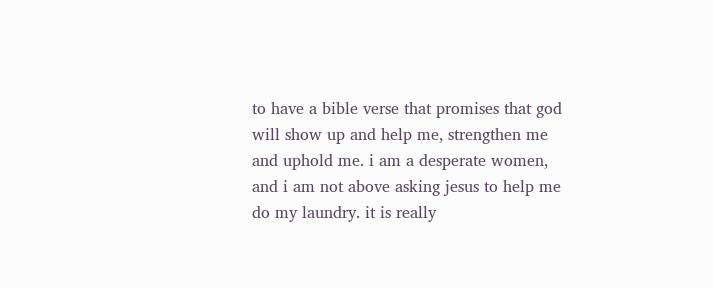to have a bible verse that promises that god will show up and help me, strengthen me and uphold me. i am a desperate women, and i am not above asking jesus to help me do my laundry. it is really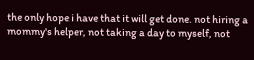the only hope i have that it will get done. not hiring a mommy's helper, not taking a day to myself, not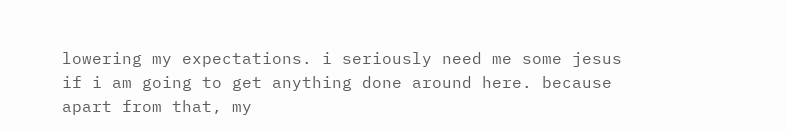lowering my expectations. i seriously need me some jesus if i am going to get anything done around here. because apart from that, my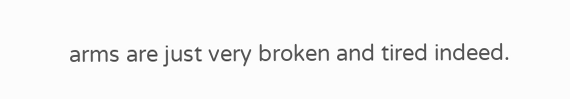arms are just very broken and tired indeed.